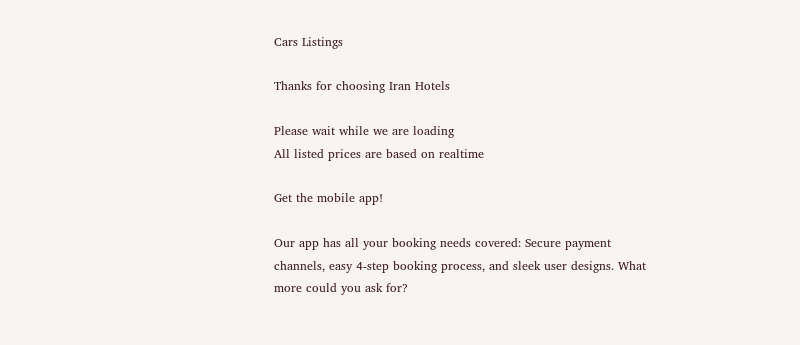Cars Listings

Thanks for choosing Iran Hotels

Please wait while we are loading
All listed prices are based on realtime

Get the mobile app!

Our app has all your booking needs covered: Secure payment channels, easy 4-step booking process, and sleek user designs. What more could you ask for?